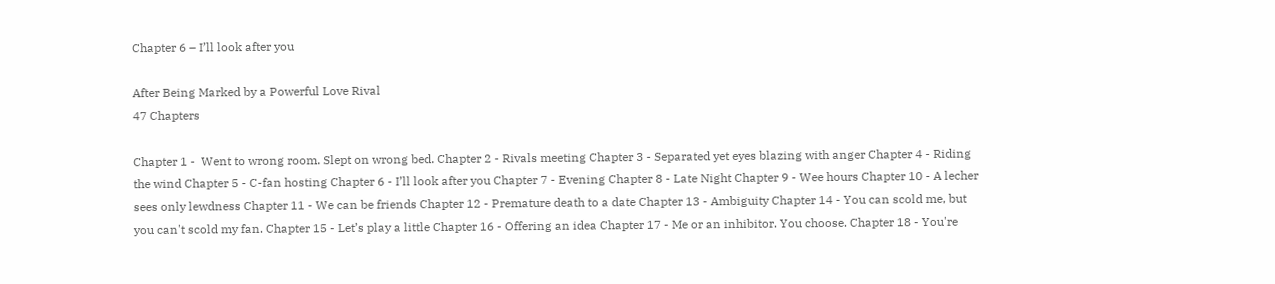Chapter 6 – I’ll look after you

After Being Marked by a Powerful Love Rival
47 Chapters

Chapter 1 -  Went to wrong room. Slept on wrong bed. Chapter 2 - Rivals meeting Chapter 3 - Separated yet eyes blazing with anger Chapter 4 - Riding the wind Chapter 5 - C-fan hosting Chapter 6 - I’ll look after you Chapter 7 - Evening Chapter 8 - Late Night Chapter 9 - Wee hours Chapter 10 - A lecher sees only lewdness Chapter 11 - We can be friends Chapter 12 - Premature death to a date Chapter 13 - Ambiguity Chapter 14 - You can scold me, but you can't scold my fan. Chapter 15 - Let’s play a little Chapter 16 - Offering an idea Chapter 17 - Me or an inhibitor. You choose. Chapter 18 - You're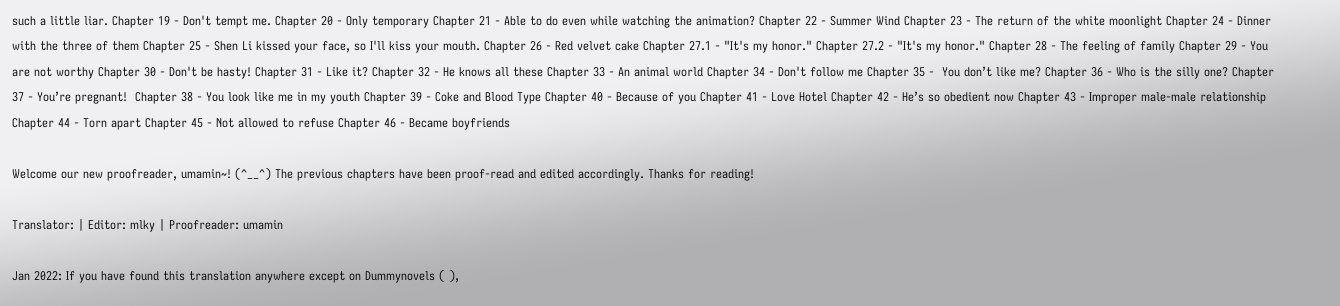such a little liar. Chapter 19 - Don't tempt me. Chapter 20 - Only temporary Chapter 21 - Able to do even while watching the animation? Chapter 22 - Summer Wind Chapter 23 - The return of the white moonlight Chapter 24 - Dinner with the three of them Chapter 25 - Shen Li kissed your face, so I'll kiss your mouth. Chapter 26 - Red velvet cake Chapter 27.1 - "It's my honor." Chapter 27.2 - "It's my honor." Chapter 28 - The feeling of family Chapter 29 - You are not worthy Chapter 30 - Don't be hasty! Chapter 31 - Like it? Chapter 32 - He knows all these Chapter 33 - An animal world Chapter 34 - Don't follow me Chapter 35 -  You don’t like me? Chapter 36 - Who is the silly one? Chapter 37 - You’re pregnant!  Chapter 38 - You look like me in my youth Chapter 39 - Coke and Blood Type Chapter 40 - Because of you Chapter 41 - Love Hotel Chapter 42 - He’s so obedient now Chapter 43 - Improper male-male relationship Chapter 44 - Torn apart Chapter 45 - Not allowed to refuse Chapter 46 - Became boyfriends

Welcome our new proofreader, umamin~! (^__^) The previous chapters have been proof-read and edited accordingly. Thanks for reading!

Translator: | Editor: mlky | Proofreader: umamin

Jan 2022: If you have found this translation anywhere except on Dummynovels ( ),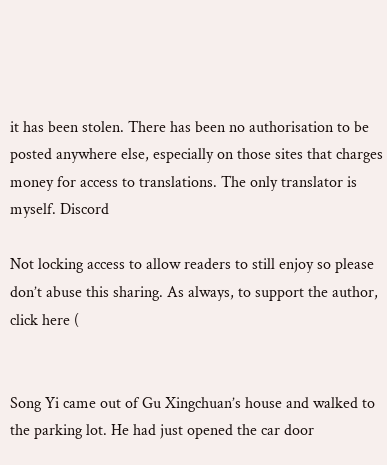it has been stolen. There has been no authorisation to be posted anywhere else, especially on those sites that charges money for access to translations. The only translator is myself. Discord

Not locking access to allow readers to still enjoy so please don’t abuse this sharing. As always, to support the author, click here (


Song Yi came out of Gu Xingchuan’s house and walked to the parking lot. He had just opened the car door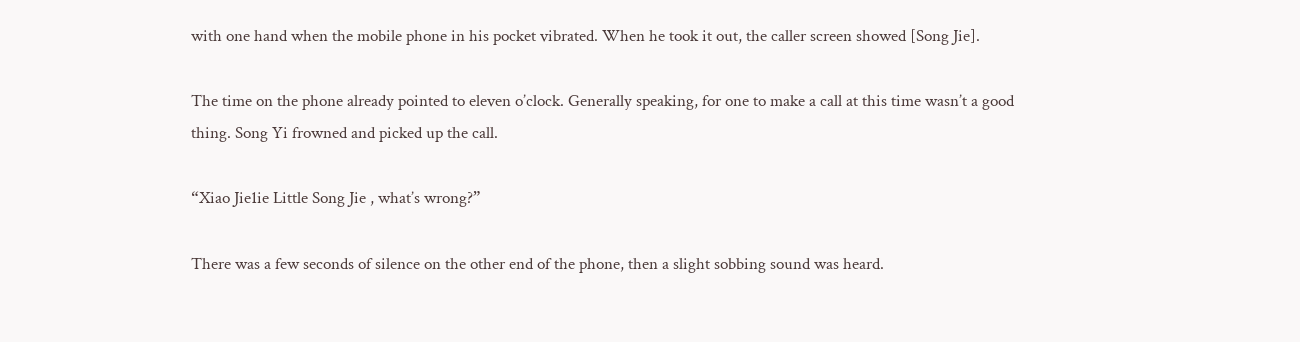with one hand when the mobile phone in his pocket vibrated. When he took it out, the caller screen showed [Song Jie].

The time on the phone already pointed to eleven o’clock. Generally speaking, for one to make a call at this time wasn’t a good thing. Song Yi frowned and picked up the call.

“Xiao Jie1ie Little Song Jie , what’s wrong?”

There was a few seconds of silence on the other end of the phone, then a slight sobbing sound was heard.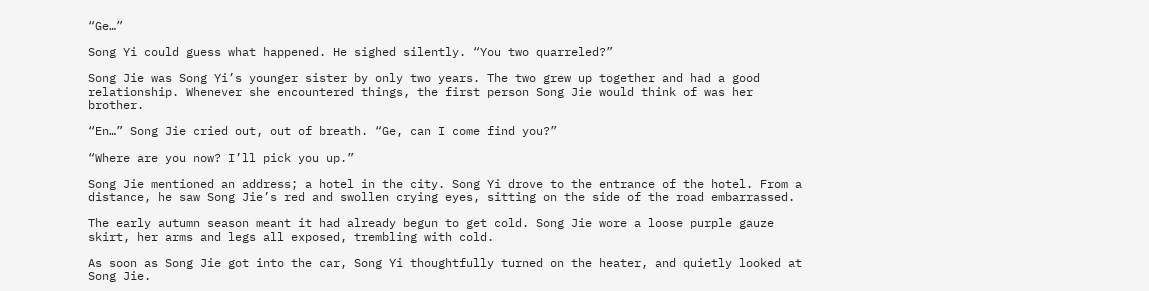“Ge…”

Song Yi could guess what happened. He sighed silently. “You two quarreled?”

Song Jie was Song Yi’s younger sister by only two years. The two grew up together and had a good relationship. Whenever she encountered things, the first person Song Jie would think of was her brother.

“En…” Song Jie cried out, out of breath. “Ge, can I come find you?”

“Where are you now? I’ll pick you up.”

Song Jie mentioned an address; a hotel in the city. Song Yi drove to the entrance of the hotel. From a distance, he saw Song Jie’s red and swollen crying eyes, sitting on the side of the road embarrassed.

The early autumn season meant it had already begun to get cold. Song Jie wore a loose purple gauze skirt, her arms and legs all exposed, trembling with cold.

As soon as Song Jie got into the car, Song Yi thoughtfully turned on the heater, and quietly looked at Song Jie.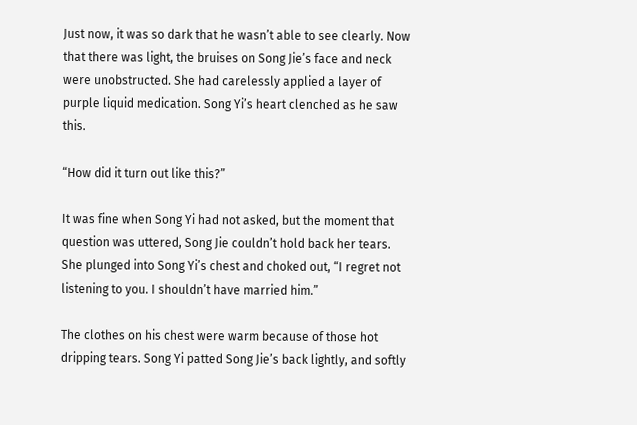Just now, it was so dark that he wasn’t able to see clearly. Now that there was light, the bruises on Song Jie’s face and neck were unobstructed. She had carelessly applied a layer of purple liquid medication. Song Yi’s heart clenched as he saw this.

“How did it turn out like this?”

It was fine when Song Yi had not asked, but the moment that question was uttered, Song Jie couldn’t hold back her tears. She plunged into Song Yi’s chest and choked out, “I regret not listening to you. I shouldn’t have married him.”

The clothes on his chest were warm because of those hot dripping tears. Song Yi patted Song Jie’s back lightly, and softly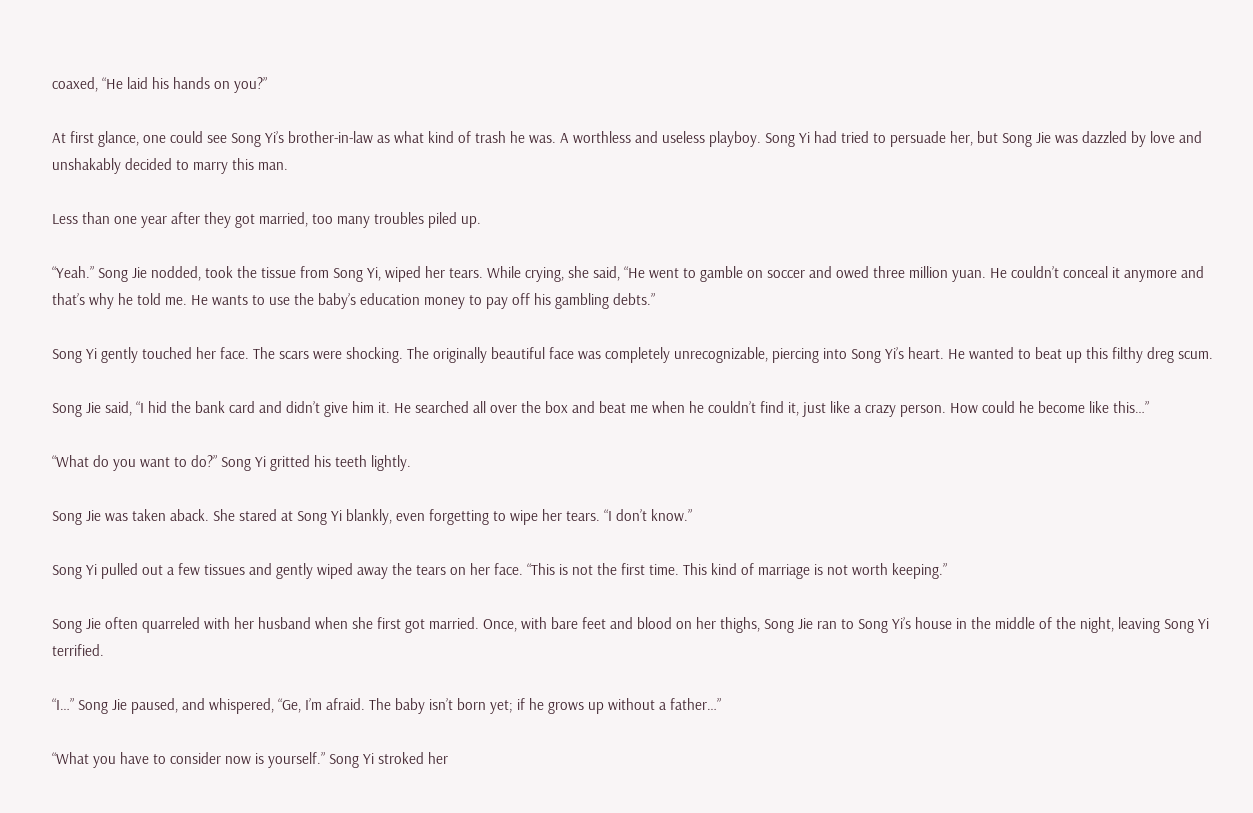coaxed, “He laid his hands on you?”

At first glance, one could see Song Yi’s brother-in-law as what kind of trash he was. A worthless and useless playboy. Song Yi had tried to persuade her, but Song Jie was dazzled by love and unshakably decided to marry this man.

Less than one year after they got married, too many troubles piled up.

“Yeah.” Song Jie nodded, took the tissue from Song Yi, wiped her tears. While crying, she said, “He went to gamble on soccer and owed three million yuan. He couldn’t conceal it anymore and that’s why he told me. He wants to use the baby’s education money to pay off his gambling debts.”

Song Yi gently touched her face. The scars were shocking. The originally beautiful face was completely unrecognizable, piercing into Song Yi’s heart. He wanted to beat up this filthy dreg scum.

Song Jie said, “I hid the bank card and didn’t give him it. He searched all over the box and beat me when he couldn’t find it, just like a crazy person. How could he become like this…”

“What do you want to do?” Song Yi gritted his teeth lightly.

Song Jie was taken aback. She stared at Song Yi blankly, even forgetting to wipe her tears. “I don’t know.”

Song Yi pulled out a few tissues and gently wiped away the tears on her face. “This is not the first time. This kind of marriage is not worth keeping.”

Song Jie often quarreled with her husband when she first got married. Once, with bare feet and blood on her thighs, Song Jie ran to Song Yi’s house in the middle of the night, leaving Song Yi terrified.

“I…” Song Jie paused, and whispered, “Ge, I’m afraid. The baby isn’t born yet; if he grows up without a father…”

“What you have to consider now is yourself.” Song Yi stroked her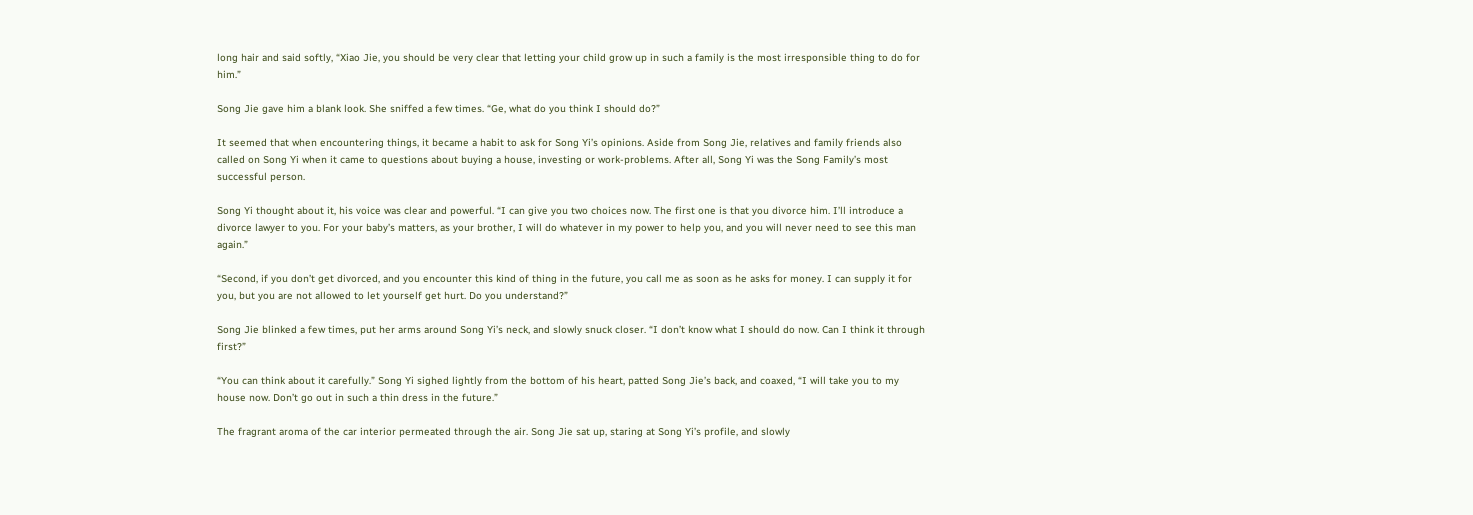long hair and said softly, “Xiao Jie, you should be very clear that letting your child grow up in such a family is the most irresponsible thing to do for him.”

Song Jie gave him a blank look. She sniffed a few times. “Ge, what do you think I should do?”

It seemed that when encountering things, it became a habit to ask for Song Yi’s opinions. Aside from Song Jie, relatives and family friends also called on Song Yi when it came to questions about buying a house, investing or work-problems. After all, Song Yi was the Song Family’s most successful person.

Song Yi thought about it, his voice was clear and powerful. “I can give you two choices now. The first one is that you divorce him. I’ll introduce a divorce lawyer to you. For your baby’s matters, as your brother, I will do whatever in my power to help you, and you will never need to see this man again.”

“Second, if you don’t get divorced, and you encounter this kind of thing in the future, you call me as soon as he asks for money. I can supply it for you, but you are not allowed to let yourself get hurt. Do you understand?”

Song Jie blinked a few times, put her arms around Song Yi’s neck, and slowly snuck closer. “I don’t know what I should do now. Can I think it through first?”

“You can think about it carefully.” Song Yi sighed lightly from the bottom of his heart, patted Song Jie’s back, and coaxed, “I will take you to my house now. Don’t go out in such a thin dress in the future.”

The fragrant aroma of the car interior permeated through the air. Song Jie sat up, staring at Song Yi’s profile, and slowly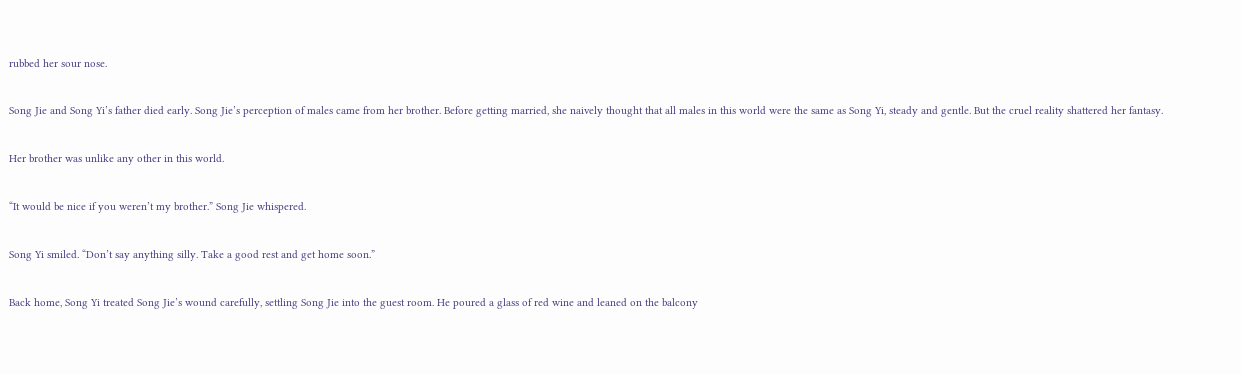rubbed her sour nose.

Song Jie and Song Yi’s father died early. Song Jie’s perception of males came from her brother. Before getting married, she naively thought that all males in this world were the same as Song Yi, steady and gentle. But the cruel reality shattered her fantasy.

Her brother was unlike any other in this world.

“It would be nice if you weren’t my brother.” Song Jie whispered.

Song Yi smiled. “Don’t say anything silly. Take a good rest and get home soon.”

Back home, Song Yi treated Song Jie’s wound carefully, settling Song Jie into the guest room. He poured a glass of red wine and leaned on the balcony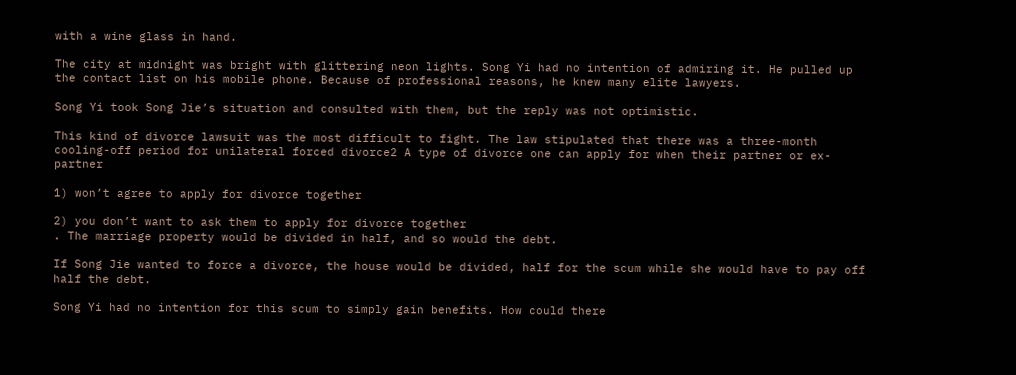with a wine glass in hand.

The city at midnight was bright with glittering neon lights. Song Yi had no intention of admiring it. He pulled up the contact list on his mobile phone. Because of professional reasons, he knew many elite lawyers.

Song Yi took Song Jie’s situation and consulted with them, but the reply was not optimistic.

This kind of divorce lawsuit was the most difficult to fight. The law stipulated that there was a three-month cooling-off period for unilateral forced divorce2 A type of divorce one can apply for when their partner or ex-partner

1) won’t agree to apply for divorce together

2) you don’t want to ask them to apply for divorce together
. The marriage property would be divided in half, and so would the debt.

If Song Jie wanted to force a divorce, the house would be divided, half for the scum while she would have to pay off half the debt.

Song Yi had no intention for this scum to simply gain benefits. How could there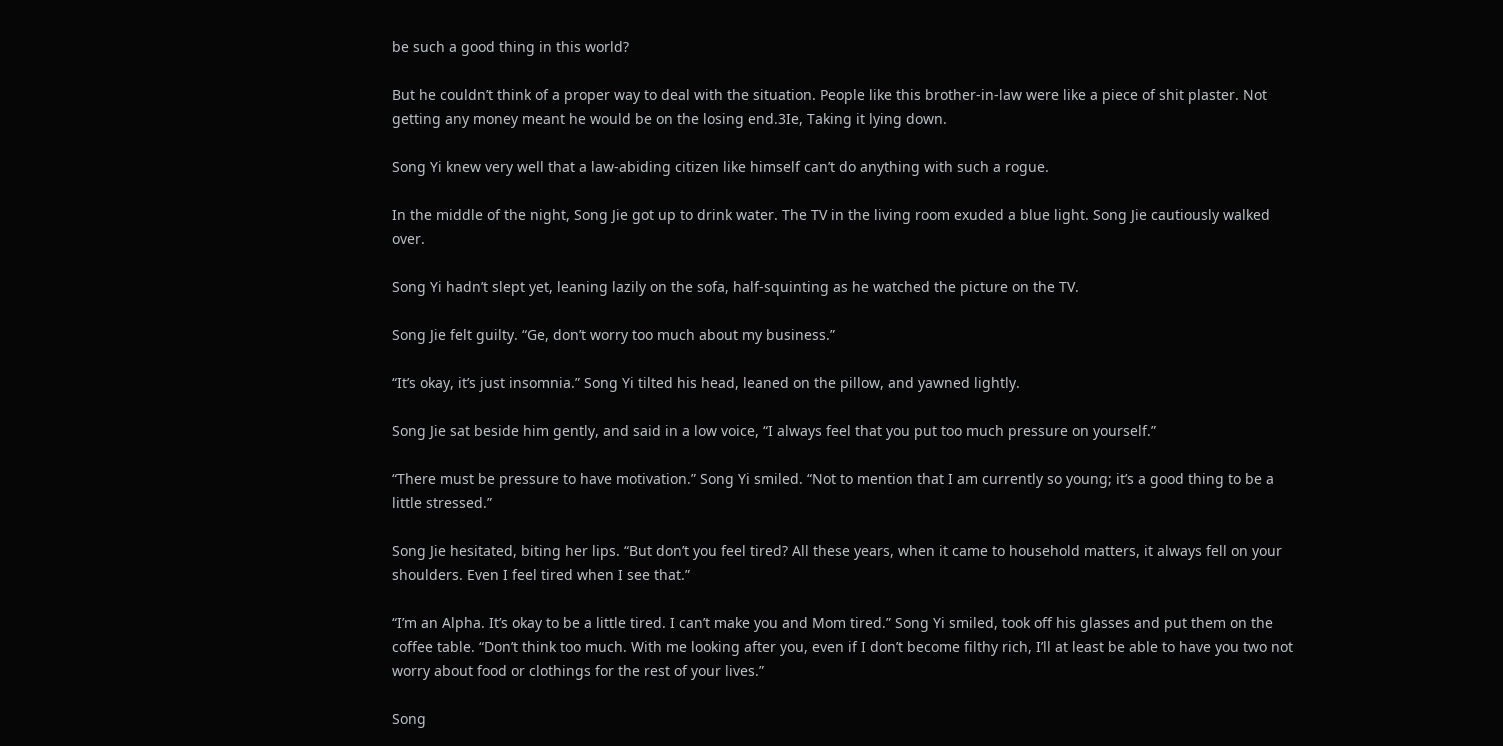be such a good thing in this world?

But he couldn’t think of a proper way to deal with the situation. People like this brother-in-law were like a piece of shit plaster. Not getting any money meant he would be on the losing end.3Ie, Taking it lying down.

Song Yi knew very well that a law-abiding citizen like himself can’t do anything with such a rogue.

In the middle of the night, Song Jie got up to drink water. The TV in the living room exuded a blue light. Song Jie cautiously walked over.

Song Yi hadn’t slept yet, leaning lazily on the sofa, half-squinting as he watched the picture on the TV.

Song Jie felt guilty. “Ge, don’t worry too much about my business.”

“It’s okay, it’s just insomnia.” Song Yi tilted his head, leaned on the pillow, and yawned lightly.

Song Jie sat beside him gently, and said in a low voice, “I always feel that you put too much pressure on yourself.”

“There must be pressure to have motivation.” Song Yi smiled. “Not to mention that I am currently so young; it’s a good thing to be a little stressed.”

Song Jie hesitated, biting her lips. “But don’t you feel tired? All these years, when it came to household matters, it always fell on your shoulders. Even I feel tired when I see that.”

“I’m an Alpha. It’s okay to be a little tired. I can’t make you and Mom tired.” Song Yi smiled, took off his glasses and put them on the coffee table. “Don’t think too much. With me looking after you, even if I don’t become filthy rich, I’ll at least be able to have you two not worry about food or clothings for the rest of your lives.”

Song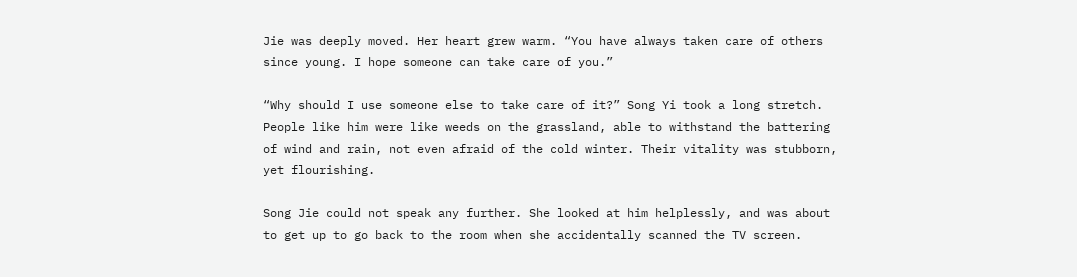Jie was deeply moved. Her heart grew warm. “You have always taken care of others since young. I hope someone can take care of you.”

“Why should I use someone else to take care of it?” Song Yi took a long stretch. People like him were like weeds on the grassland, able to withstand the battering of wind and rain, not even afraid of the cold winter. Their vitality was stubborn, yet flourishing.

Song Jie could not speak any further. She looked at him helplessly, and was about to get up to go back to the room when she accidentally scanned the TV screen.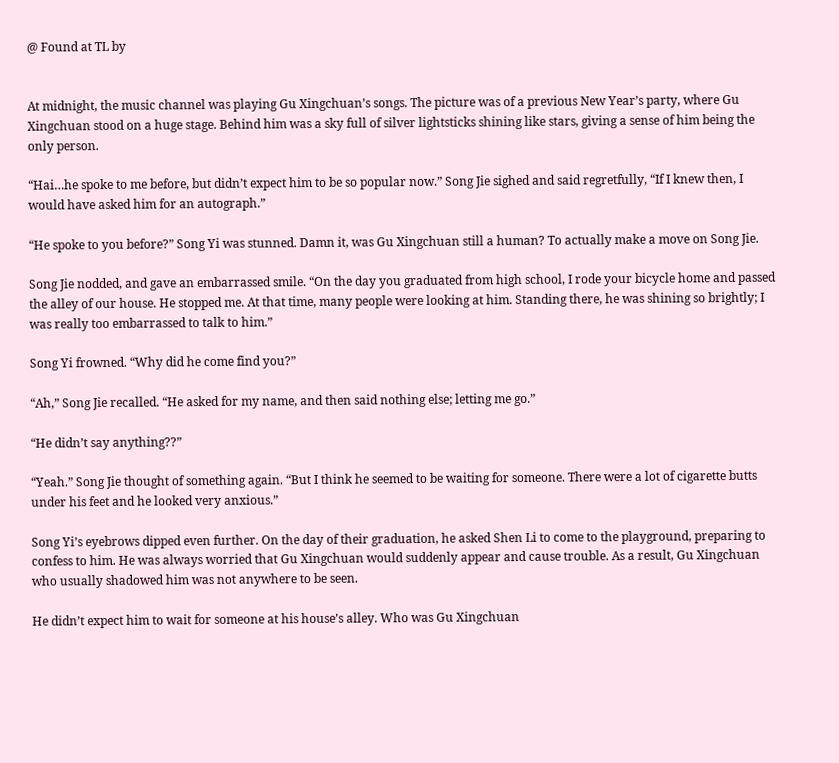@ Found at TL by


At midnight, the music channel was playing Gu Xingchuan’s songs. The picture was of a previous New Year’s party, where Gu Xingchuan stood on a huge stage. Behind him was a sky full of silver lightsticks shining like stars, giving a sense of him being the only person.

“Hai…he spoke to me before, but didn’t expect him to be so popular now.” Song Jie sighed and said regretfully, “If I knew then, I would have asked him for an autograph.”

“He spoke to you before?” Song Yi was stunned. Damn it, was Gu Xingchuan still a human? To actually make a move on Song Jie.

Song Jie nodded, and gave an embarrassed smile. “On the day you graduated from high school, I rode your bicycle home and passed the alley of our house. He stopped me. At that time, many people were looking at him. Standing there, he was shining so brightly; I was really too embarrassed to talk to him.”

Song Yi frowned. “Why did he come find you?”

“Ah,” Song Jie recalled. “He asked for my name, and then said nothing else; letting me go.”

“He didn’t say anything??”

“Yeah.” Song Jie thought of something again. “But I think he seemed to be waiting for someone. There were a lot of cigarette butts under his feet and he looked very anxious.”

Song Yi’s eyebrows dipped even further. On the day of their graduation, he asked Shen Li to come to the playground, preparing to confess to him. He was always worried that Gu Xingchuan would suddenly appear and cause trouble. As a result, Gu Xingchuan who usually shadowed him was not anywhere to be seen.

He didn’t expect him to wait for someone at his house’s alley. Who was Gu Xingchuan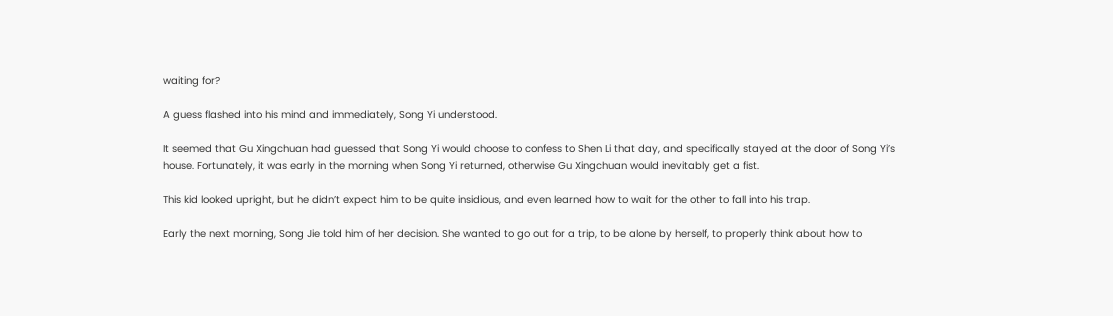waiting for?

A guess flashed into his mind and immediately, Song Yi understood.

It seemed that Gu Xingchuan had guessed that Song Yi would choose to confess to Shen Li that day, and specifically stayed at the door of Song Yi’s house. Fortunately, it was early in the morning when Song Yi returned, otherwise Gu Xingchuan would inevitably get a fist.

This kid looked upright, but he didn’t expect him to be quite insidious, and even learned how to wait for the other to fall into his trap.

Early the next morning, Song Jie told him of her decision. She wanted to go out for a trip, to be alone by herself, to properly think about how to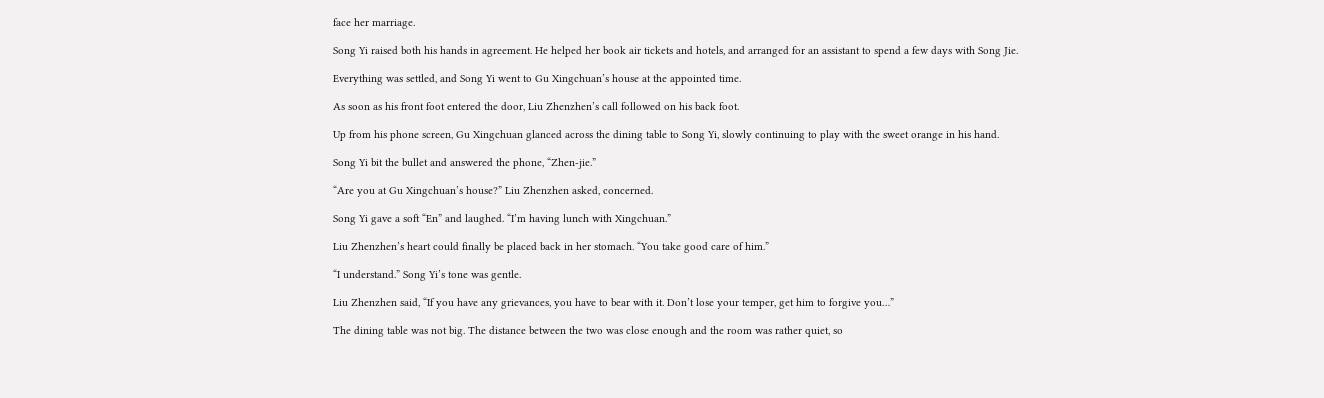face her marriage.

Song Yi raised both his hands in agreement. He helped her book air tickets and hotels, and arranged for an assistant to spend a few days with Song Jie.

Everything was settled, and Song Yi went to Gu Xingchuan’s house at the appointed time.

As soon as his front foot entered the door, Liu Zhenzhen’s call followed on his back foot.

Up from his phone screen, Gu Xingchuan glanced across the dining table to Song Yi, slowly continuing to play with the sweet orange in his hand.

Song Yi bit the bullet and answered the phone, “Zhen-jie.”

“Are you at Gu Xingchuan’s house?” Liu Zhenzhen asked, concerned.

Song Yi gave a soft “En” and laughed. “I’m having lunch with Xingchuan.”

Liu Zhenzhen’s heart could finally be placed back in her stomach. “You take good care of him.”

“I understand.” Song Yi’s tone was gentle.

Liu Zhenzhen said, “If you have any grievances, you have to bear with it. Don’t lose your temper, get him to forgive you…”

The dining table was not big. The distance between the two was close enough and the room was rather quiet, so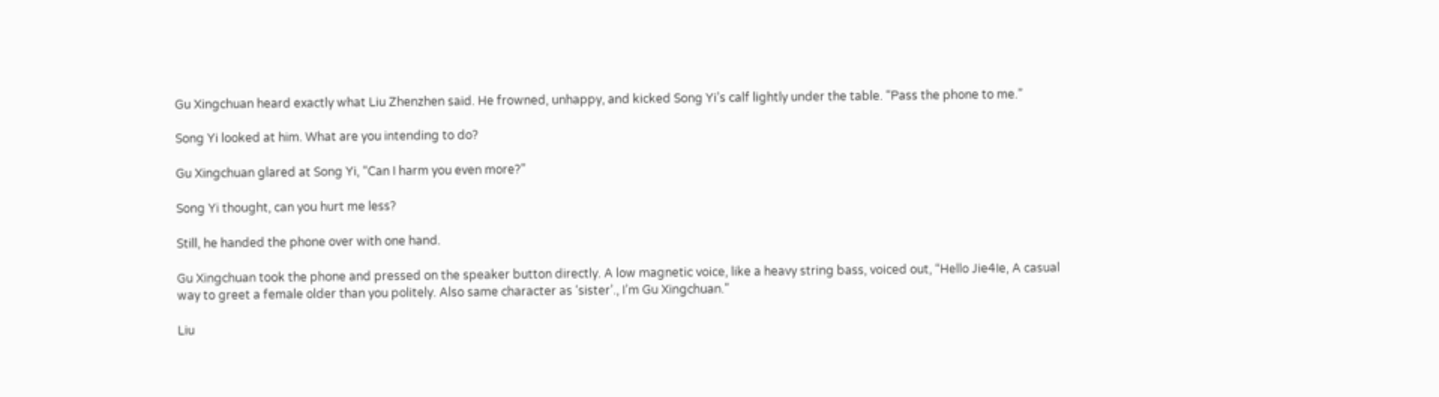Gu Xingchuan heard exactly what Liu Zhenzhen said. He frowned, unhappy, and kicked Song Yi’s calf lightly under the table. “Pass the phone to me.”

Song Yi looked at him. What are you intending to do?

Gu Xingchuan glared at Song Yi, “Can I harm you even more?”

Song Yi thought, can you hurt me less?

Still, he handed the phone over with one hand.

Gu Xingchuan took the phone and pressed on the speaker button directly. A low magnetic voice, like a heavy string bass, voiced out, “Hello Jie4Ie, A casual way to greet a female older than you politely. Also same character as ‘sister’., I’m Gu Xingchuan.”

Liu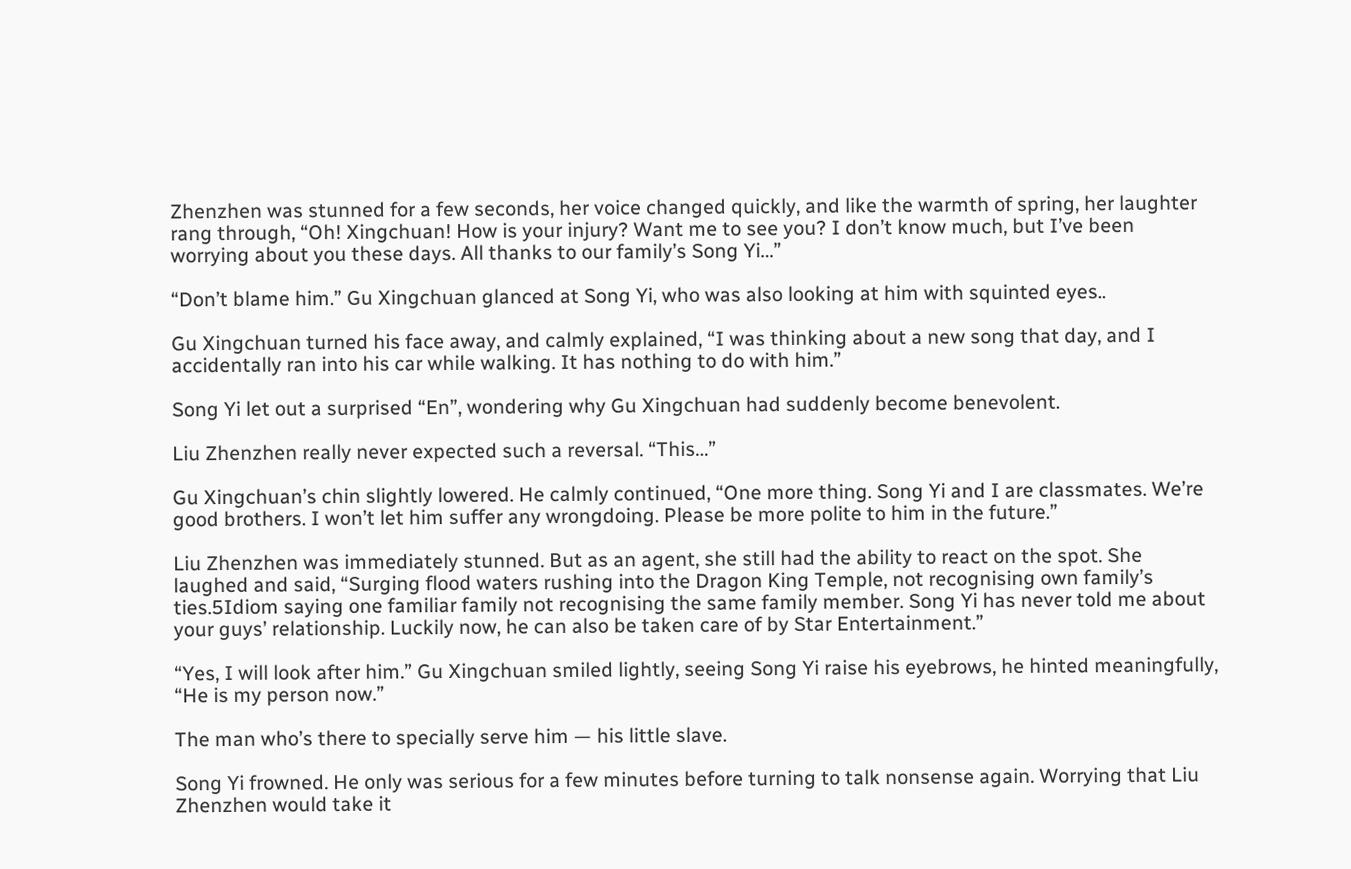Zhenzhen was stunned for a few seconds, her voice changed quickly, and like the warmth of spring, her laughter rang through, “Oh! Xingchuan! How is your injury? Want me to see you? I don’t know much, but I’ve been worrying about you these days. All thanks to our family’s Song Yi…”

“Don’t blame him.” Gu Xingchuan glanced at Song Yi, who was also looking at him with squinted eyes..

Gu Xingchuan turned his face away, and calmly explained, “I was thinking about a new song that day, and I accidentally ran into his car while walking. It has nothing to do with him.”

Song Yi let out a surprised “En”, wondering why Gu Xingchuan had suddenly become benevolent.

Liu Zhenzhen really never expected such a reversal. “This…”

Gu Xingchuan’s chin slightly lowered. He calmly continued, “One more thing. Song Yi and I are classmates. We’re good brothers. I won’t let him suffer any wrongdoing. Please be more polite to him in the future.”

Liu Zhenzhen was immediately stunned. But as an agent, she still had the ability to react on the spot. She laughed and said, “Surging flood waters rushing into the Dragon King Temple, not recognising own family’s ties.5Idiom saying one familiar family not recognising the same family member. Song Yi has never told me about your guys’ relationship. Luckily now, he can also be taken care of by Star Entertainment.”

“Yes, I will look after him.” Gu Xingchuan smiled lightly, seeing Song Yi raise his eyebrows, he hinted meaningfully, “He is my person now.”

The man who’s there to specially serve him — his little slave.

Song Yi frowned. He only was serious for a few minutes before turning to talk nonsense again. Worrying that Liu Zhenzhen would take it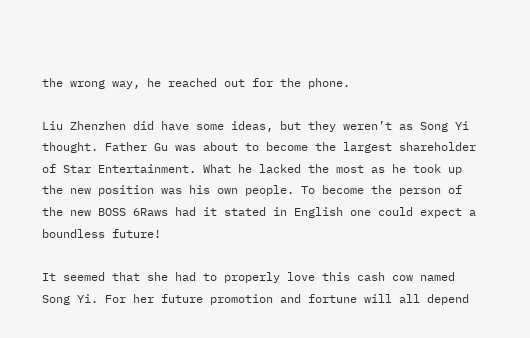the wrong way, he reached out for the phone.

Liu Zhenzhen did have some ideas, but they weren’t as Song Yi thought. Father Gu was about to become the largest shareholder of Star Entertainment. What he lacked the most as he took up the new position was his own people. To become the person of the new BOSS 6Raws had it stated in English one could expect a boundless future!

It seemed that she had to properly love this cash cow named Song Yi. For her future promotion and fortune will all depend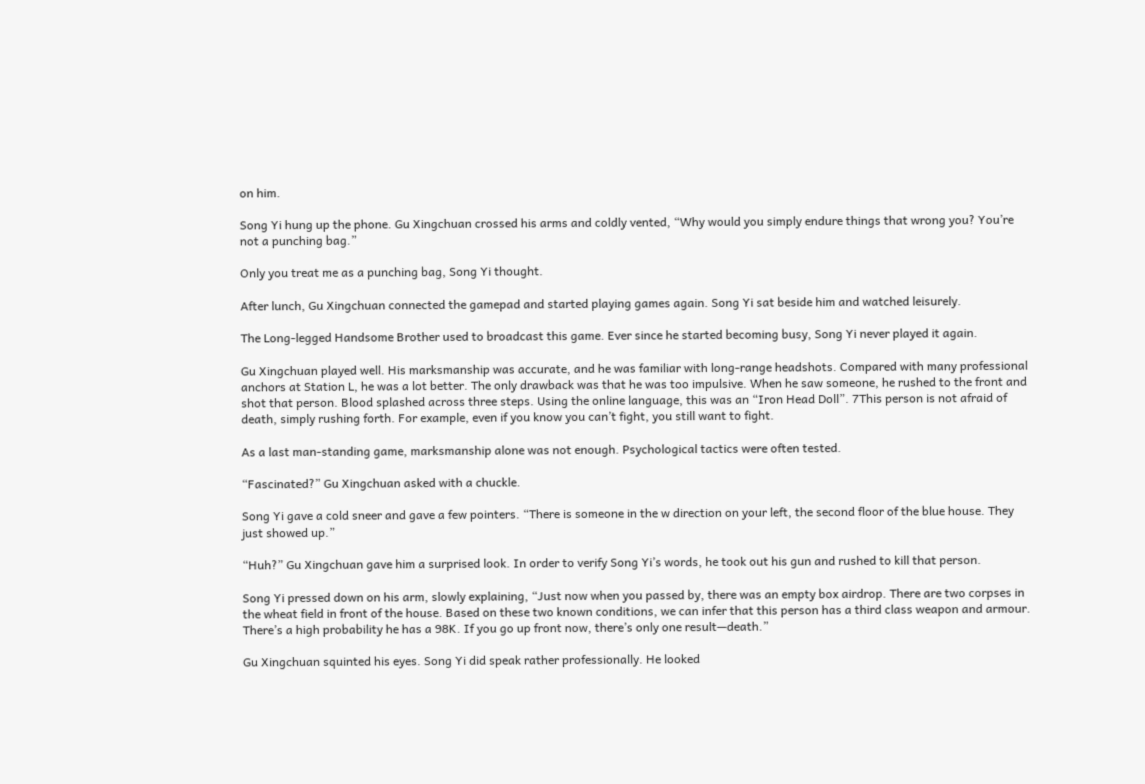on him.

Song Yi hung up the phone. Gu Xingchuan crossed his arms and coldly vented, “Why would you simply endure things that wrong you? You’re not a punching bag.”

Only you treat me as a punching bag, Song Yi thought.

After lunch, Gu Xingchuan connected the gamepad and started playing games again. Song Yi sat beside him and watched leisurely.

The Long-legged Handsome Brother used to broadcast this game. Ever since he started becoming busy, Song Yi never played it again.

Gu Xingchuan played well. His marksmanship was accurate, and he was familiar with long-range headshots. Compared with many professional anchors at Station L, he was a lot better. The only drawback was that he was too impulsive. When he saw someone, he rushed to the front and shot that person. Blood splashed across three steps. Using the online language, this was an “Iron Head Doll”. 7This person is not afraid of death, simply rushing forth. For example, even if you know you can’t fight, you still want to fight.

As a last man-standing game, marksmanship alone was not enough. Psychological tactics were often tested.

“Fascinated?” Gu Xingchuan asked with a chuckle.

Song Yi gave a cold sneer and gave a few pointers. “There is someone in the w direction on your left, the second floor of the blue house. They just showed up.”

“Huh?” Gu Xingchuan gave him a surprised look. In order to verify Song Yi’s words, he took out his gun and rushed to kill that person.

Song Yi pressed down on his arm, slowly explaining, “Just now when you passed by, there was an empty box airdrop. There are two corpses in the wheat field in front of the house. Based on these two known conditions, we can infer that this person has a third class weapon and armour. There’s a high probability he has a 98K. If you go up front now, there’s only one result—death.”

Gu Xingchuan squinted his eyes. Song Yi did speak rather professionally. He looked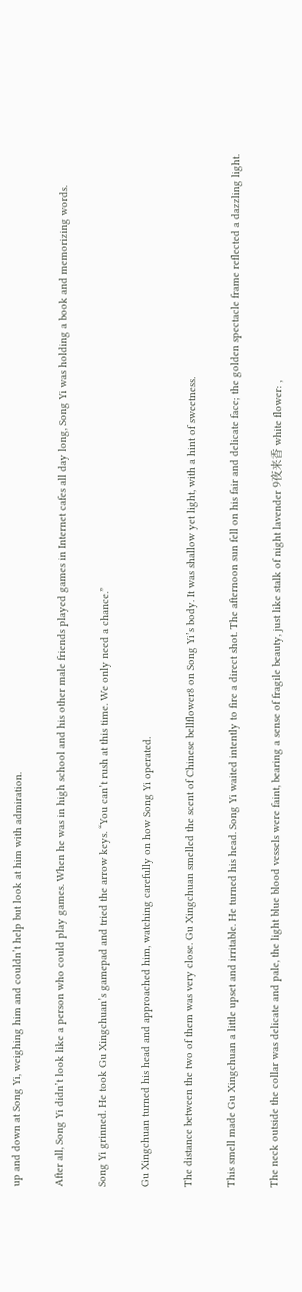up and down at Song Yi, weighing him and couldn’t help but look at him with admiration.

After all, Song Yi didn’t look like a person who could play games. When he was in high school and his other male friends played games in Internet cafes all day long, Song Yi was holding a book and memorizing words.

Song Yi grinned. He took Gu Xingchuan’s gamepad and tried the arrow keys. “You can’t rush at this time. We only need a chance.”

Gu Xingchuan turned his head and approached him, watching carefully on how Song Yi operated.

The distance between the two of them was very close. Gu Xingchuan smelled the scent of Chinese bellflower8 on Song Yi’s body. It was shallow yet light, with a hint of sweetness.

This smell made Gu Xingchuan a little upset and irritable. He turned his head. Song Yi waited intently to fire a direct shot. The afternoon sun fell on his fair and delicate face; the golden spectacle frame reflected a dazzling light.

The neck outside the collar was delicate and pale, the light blue blood vessels were faint, bearing a sense of fragile beauty, just like stalk of night lavender 9夜来香 white flower: ,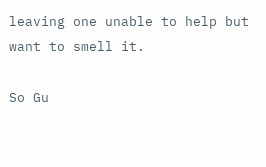leaving one unable to help but want to smell it.

So Gu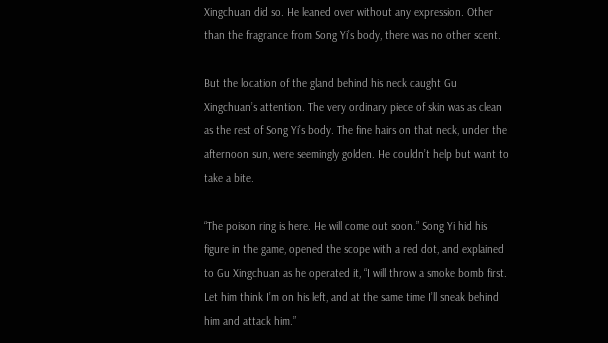Xingchuan did so. He leaned over without any expression. Other than the fragrance from Song Yi’s body, there was no other scent.

But the location of the gland behind his neck caught Gu Xingchuan’s attention. The very ordinary piece of skin was as clean as the rest of Song Yi’s body. The fine hairs on that neck, under the afternoon sun, were seemingly golden. He couldn’t help but want to take a bite.

“The poison ring is here. He will come out soon.” Song Yi hid his figure in the game, opened the scope with a red dot, and explained to Gu Xingchuan as he operated it, “I will throw a smoke bomb first. Let him think I’m on his left, and at the same time I’ll sneak behind him and attack him.”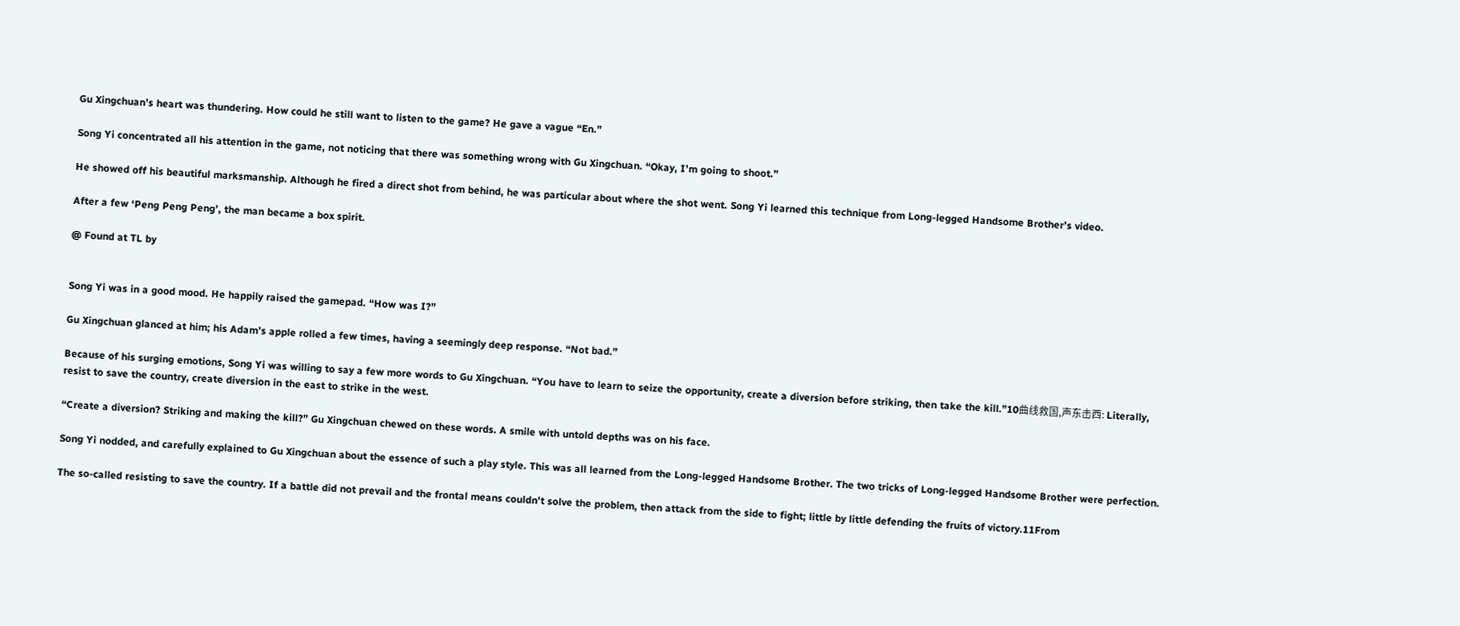Gu Xingchuan’s heart was thundering. How could he still want to listen to the game? He gave a vague “En.”

Song Yi concentrated all his attention in the game, not noticing that there was something wrong with Gu Xingchuan. “Okay, I’m going to shoot.”

He showed off his beautiful marksmanship. Although he fired a direct shot from behind, he was particular about where the shot went. Song Yi learned this technique from Long-legged Handsome Brother’s video.

After a few ‘Peng Peng Peng’, the man became a box spirit.

@ Found at TL by


Song Yi was in a good mood. He happily raised the gamepad. “How was I?”

Gu Xingchuan glanced at him; his Adam’s apple rolled a few times, having a seemingly deep response. “Not bad.”

Because of his surging emotions, Song Yi was willing to say a few more words to Gu Xingchuan. “You have to learn to seize the opportunity, create a diversion before striking, then take the kill.”10曲线救国,声东击西: Literally, resist to save the country, create diversion in the east to strike in the west.

“Create a diversion? Striking and making the kill?” Gu Xingchuan chewed on these words. A smile with untold depths was on his face.

Song Yi nodded, and carefully explained to Gu Xingchuan about the essence of such a play style. This was all learned from the Long-legged Handsome Brother. The two tricks of Long-legged Handsome Brother were perfection.

The so-called resisting to save the country. If a battle did not prevail and the frontal means couldn’t solve the problem, then attack from the side to fight; little by little defending the fruits of victory.11From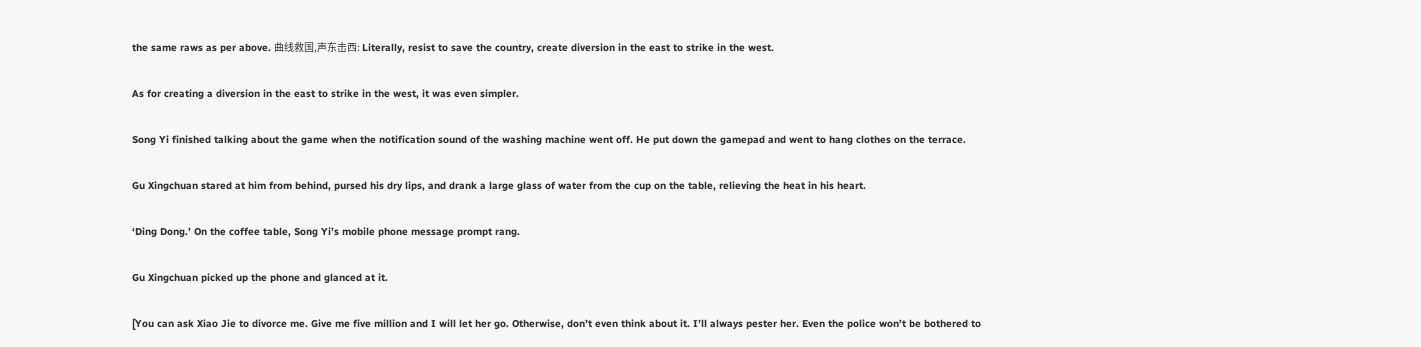the same raws as per above. 曲线救国,声东击西: Literally, resist to save the country, create diversion in the east to strike in the west.

As for creating a diversion in the east to strike in the west, it was even simpler.

Song Yi finished talking about the game when the notification sound of the washing machine went off. He put down the gamepad and went to hang clothes on the terrace.

Gu Xingchuan stared at him from behind, pursed his dry lips, and drank a large glass of water from the cup on the table, relieving the heat in his heart.

‘Ding Dong.’ On the coffee table, Song Yi’s mobile phone message prompt rang.

Gu Xingchuan picked up the phone and glanced at it.

[You can ask Xiao Jie to divorce me. Give me five million and I will let her go. Otherwise, don’t even think about it. I’ll always pester her. Even the police won’t be bothered to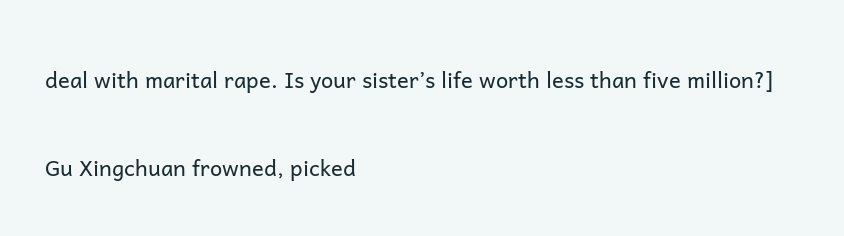deal with marital rape. Is your sister’s life worth less than five million?]

Gu Xingchuan frowned, picked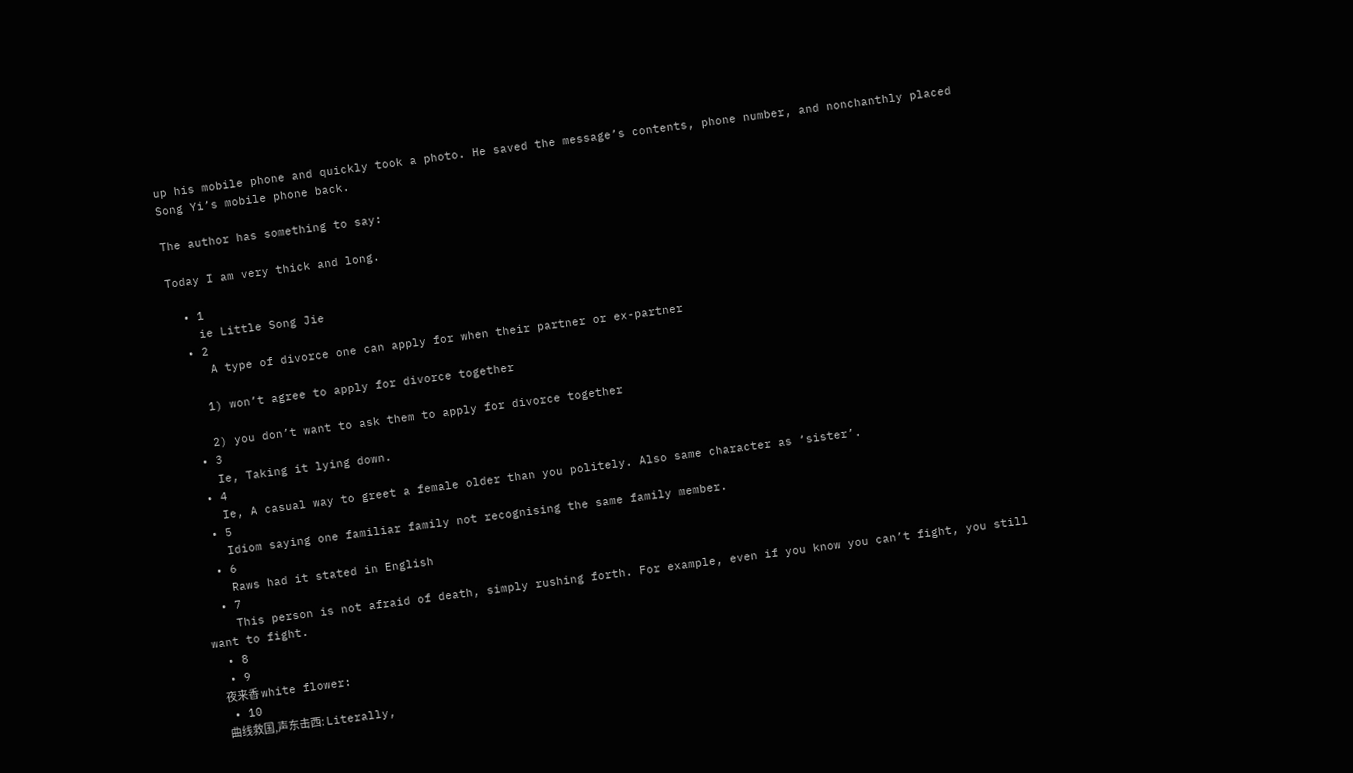up his mobile phone and quickly took a photo. He saved the message’s contents, phone number, and nonchanthly placed Song Yi’s mobile phone back.

The author has something to say:

Today I am very thick and long.

  • 1
    ie Little Song Jie
  • 2
     A type of divorce one can apply for when their partner or ex-partner

    1) won’t agree to apply for divorce together

    2) you don’t want to ask them to apply for divorce together
  • 3
    Ie, Taking it lying down.
  • 4
    Ie, A casual way to greet a female older than you politely. Also same character as ‘sister’.
  • 5
    Idiom saying one familiar family not recognising the same family member.
  • 6
    Raws had it stated in English
  • 7
    This person is not afraid of death, simply rushing forth. For example, even if you know you can’t fight, you still want to fight.
  • 8
  • 9
    夜来香 white flower:
  • 10
    曲线救国,声东击西: Literally,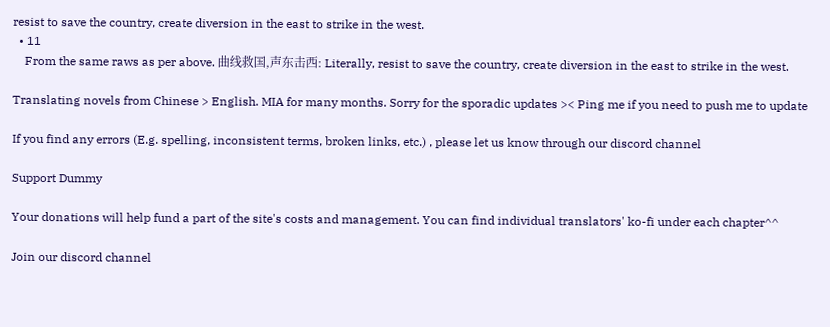resist to save the country, create diversion in the east to strike in the west.
  • 11
    From the same raws as per above. 曲线救国,声东击西: Literally, resist to save the country, create diversion in the east to strike in the west.

Translating novels from Chinese > English. MIA for many months. Sorry for the sporadic updates >< Ping me if you need to push me to update

If you find any errors (E.g. spelling, inconsistent terms, broken links, etc.) , please let us know through our discord channel

Support Dummy

Your donations will help fund a part of the site's costs and management. You can find individual translators' ko-fi under each chapter^^

Join our discord channel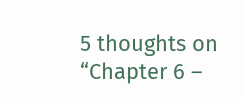5 thoughts on “Chapter 6 –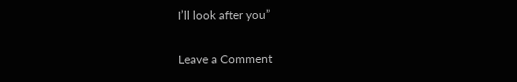I’ll look after you”

Leave a Comment